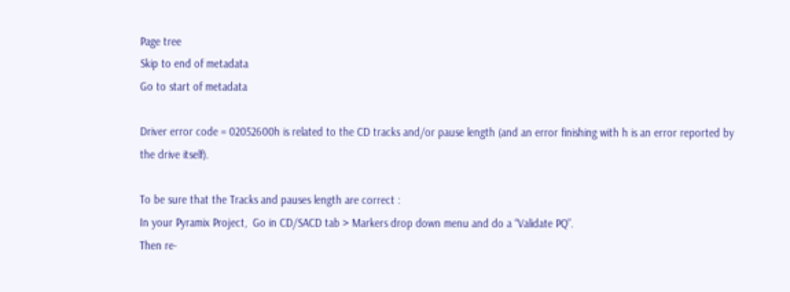Page tree
Skip to end of metadata
Go to start of metadata

Driver error code = 02052600h is related to the CD tracks and/or pause length (and an error finishing with h is an error reported by the drive itself).

To be sure that the Tracks and pauses length are correct :
In your Pyramix Project,  Go in CD/SACD tab > Markers drop down menu and do a “Validate PQ”.
Then re-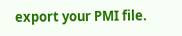export your PMI file.